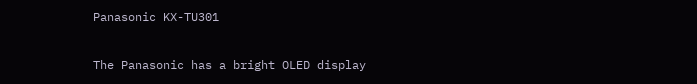Panasonic KX-TU301

The Panasonic has a bright OLED display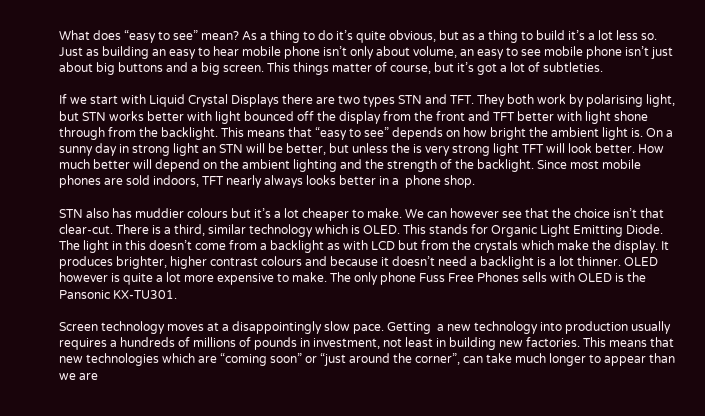What does “easy to see” mean? As a thing to do it’s quite obvious, but as a thing to build it’s a lot less so. Just as building an easy to hear mobile phone isn’t only about volume, an easy to see mobile phone isn’t just about big buttons and a big screen. This things matter of course, but it’s got a lot of subtleties.

If we start with Liquid Crystal Displays there are two types STN and TFT. They both work by polarising light, but STN works better with light bounced off the display from the front and TFT better with light shone through from the backlight. This means that “easy to see” depends on how bright the ambient light is. On a sunny day in strong light an STN will be better, but unless the is very strong light TFT will look better. How much better will depend on the ambient lighting and the strength of the backlight. Since most mobile phones are sold indoors, TFT nearly always looks better in a  phone shop.

STN also has muddier colours but it’s a lot cheaper to make. We can however see that the choice isn’t that clear-cut. There is a third, similar technology which is OLED. This stands for Organic Light Emitting Diode. The light in this doesn’t come from a backlight as with LCD but from the crystals which make the display. It produces brighter, higher contrast colours and because it doesn’t need a backlight is a lot thinner. OLED however is quite a lot more expensive to make. The only phone Fuss Free Phones sells with OLED is the Pansonic KX-TU301.

Screen technology moves at a disappointingly slow pace. Getting  a new technology into production usually requires a hundreds of millions of pounds in investment, not least in building new factories. This means that new technologies which are “coming soon” or “just around the corner”, can take much longer to appear than we are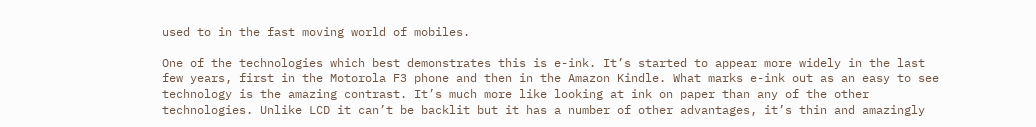used to in the fast moving world of mobiles.

One of the technologies which best demonstrates this is e-ink. It’s started to appear more widely in the last few years, first in the Motorola F3 phone and then in the Amazon Kindle. What marks e-ink out as an easy to see technology is the amazing contrast. It’s much more like looking at ink on paper than any of the other technologies. Unlike LCD it can’t be backlit but it has a number of other advantages, it’s thin and amazingly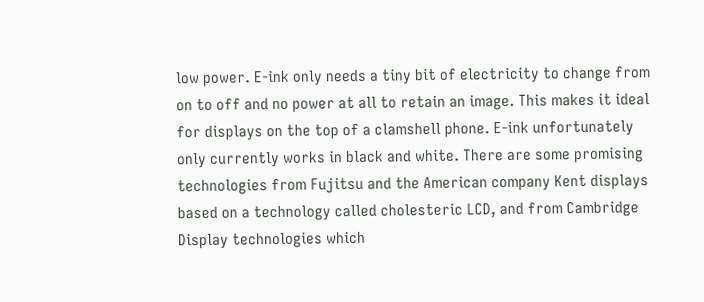low power. E-ink only needs a tiny bit of electricity to change from on to off and no power at all to retain an image. This makes it ideal for displays on the top of a clamshell phone. E-ink unfortunately only currently works in black and white. There are some promising technologies from Fujitsu and the American company Kent displays based on a technology called cholesteric LCD, and from Cambridge Display technologies which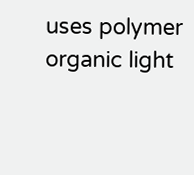uses polymer organic light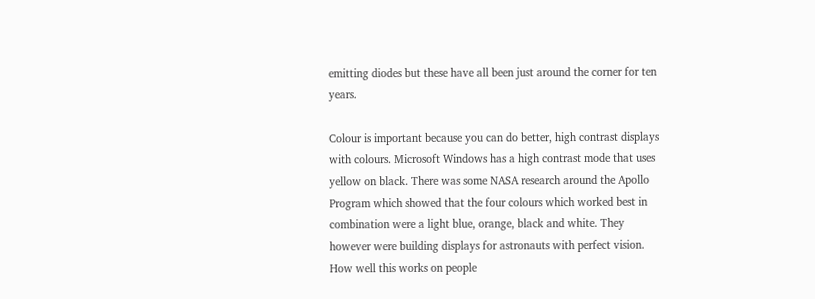emitting diodes but these have all been just around the corner for ten years.

Colour is important because you can do better, high contrast displays with colours. Microsoft Windows has a high contrast mode that uses yellow on black. There was some NASA research around the Apollo Program which showed that the four colours which worked best in combination were a light blue, orange, black and white. They however were building displays for astronauts with perfect vision. How well this works on people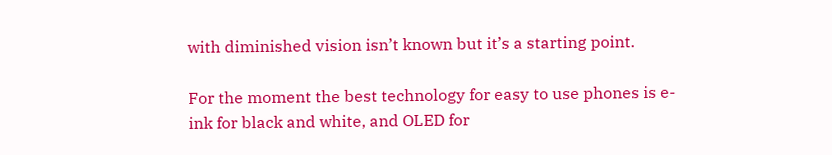with diminished vision isn’t known but it’s a starting point.

For the moment the best technology for easy to use phones is e-ink for black and white, and OLED for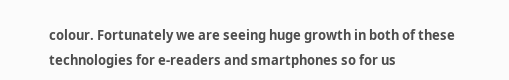colour. Fortunately we are seeing huge growth in both of these technologies for e-readers and smartphones so for us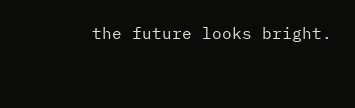the future looks bright.